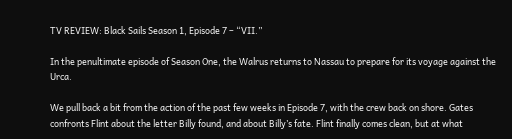TV REVIEW: Black Sails Season 1, Episode 7 – “VII.”

In the penultimate episode of Season One, the Walrus returns to Nassau to prepare for its voyage against the Urca.

We pull back a bit from the action of the past few weeks in Episode 7, with the crew back on shore. Gates confronts Flint about the letter Billy found, and about Billy’s fate. Flint finally comes clean, but at what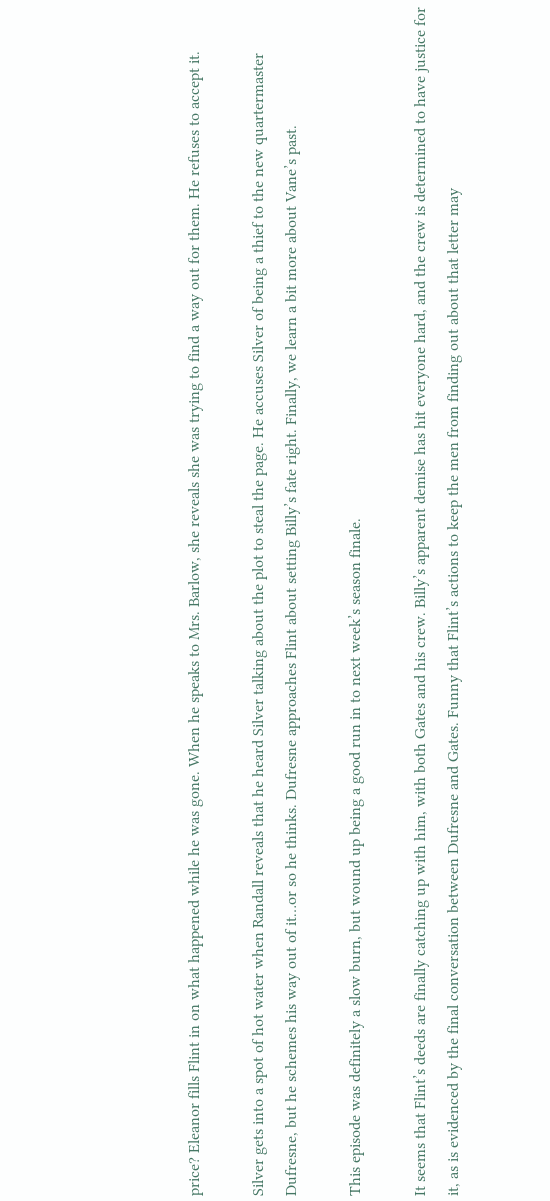price? Eleanor fills Flint in on what happened while he was gone. When he speaks to Mrs. Barlow, she reveals she was trying to find a way out for them. He refuses to accept it.

Silver gets into a spot of hot water when Randall reveals that he heard Silver talking about the plot to steal the page. He accuses Silver of being a thief to the new quartermaster Dufresne, but he schemes his way out of it…or so he thinks. Dufresne approaches Flint about setting Billy’s fate right. Finally, we learn a bit more about Vane’s past.

This episode was definitely a slow burn, but wound up being a good run in to next week’s season finale.

It seems that Flint’s deeds are finally catching up with him, with both Gates and his crew. Billy’s apparent demise has hit everyone hard, and the crew is determined to have justice for it, as is evidenced by the final conversation between Dufresne and Gates. Funny that Flint’s actions to keep the men from finding out about that letter may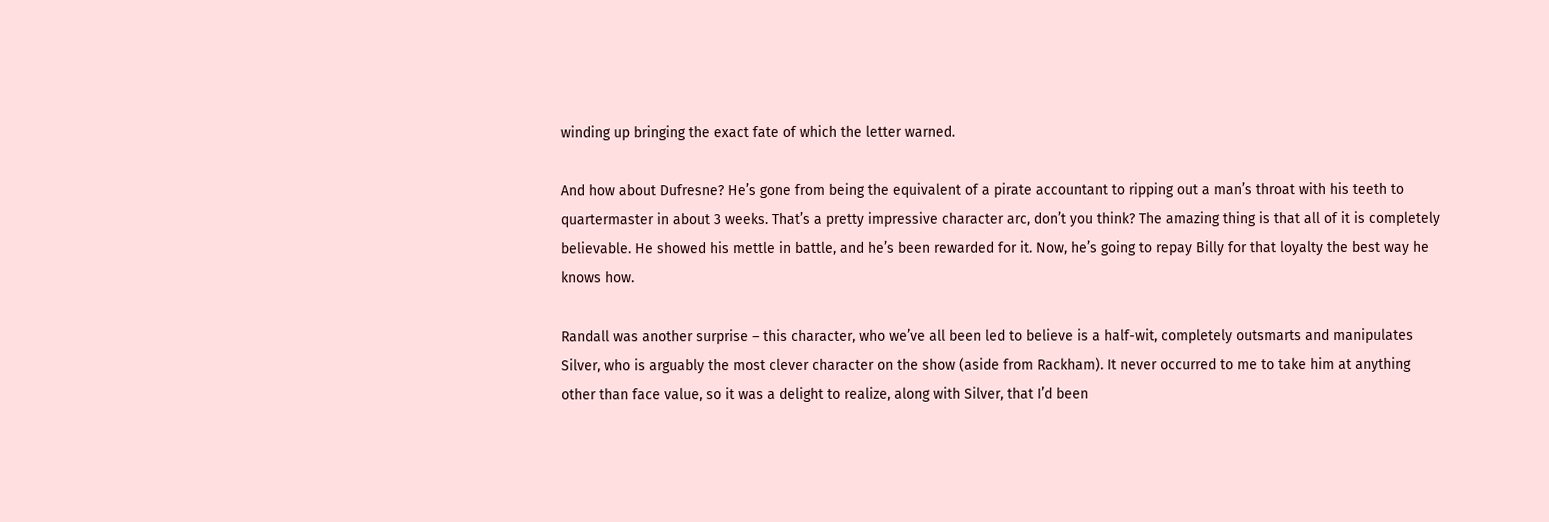winding up bringing the exact fate of which the letter warned.

And how about Dufresne? He’s gone from being the equivalent of a pirate accountant to ripping out a man’s throat with his teeth to quartermaster in about 3 weeks. That’s a pretty impressive character arc, don’t you think? The amazing thing is that all of it is completely believable. He showed his mettle in battle, and he’s been rewarded for it. Now, he’s going to repay Billy for that loyalty the best way he knows how.

Randall was another surprise – this character, who we’ve all been led to believe is a half-wit, completely outsmarts and manipulates Silver, who is arguably the most clever character on the show (aside from Rackham). It never occurred to me to take him at anything other than face value, so it was a delight to realize, along with Silver, that I’d been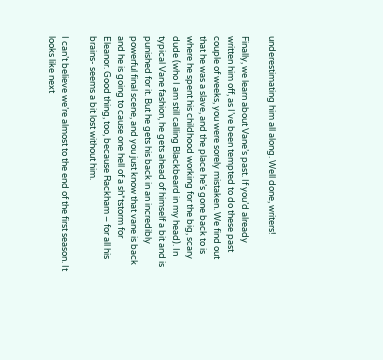underestimating him all along. Well done, writers!

Finally, we learn about Vane’s past. If you’d already written him off, as I’ve been tempted to do these past couple of weeks, you were sorely mistaken. We find out that he was a slave, and the place he’s gone back to is where he spent his childhood working for the big, scary dude (who I am still calling Blackbeard in my head). In typical Vane fashion, he gets ahead of himself a bit and is punished for it. But he gets his back in an incredibly powerful final scene, and you just know that vane is back and he is going to cause one hell of a sh*tstorm for Eleanor. Good thing, too, because Rackham – for all his brains- seems a bit lost without him.

I can’t believe we’re almost to the end of the first season. It looks like next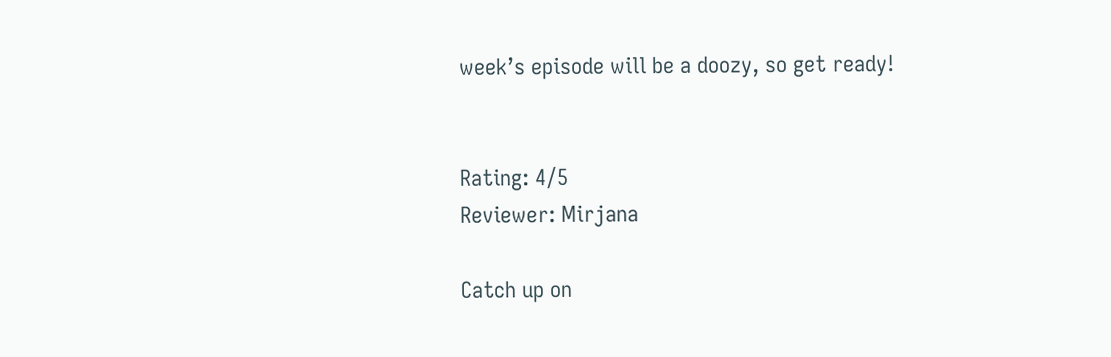week’s episode will be a doozy, so get ready!


Rating: 4/5
Reviewer: Mirjana

Catch up on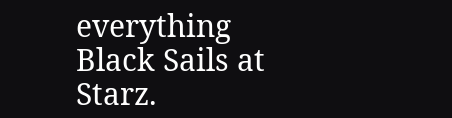everything Black Sails at Starz.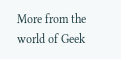More from the world of Geek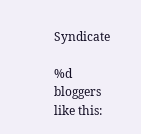Syndicate

%d bloggers like this: